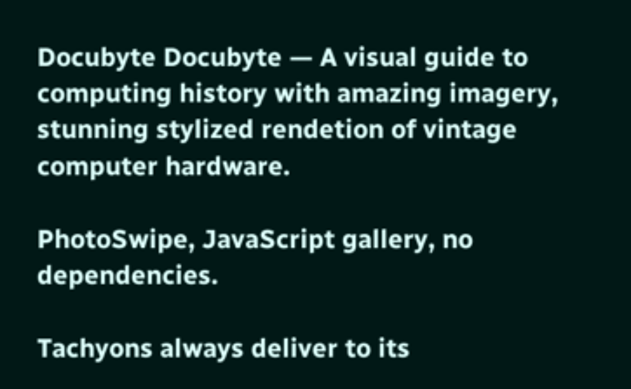Docubyte Docubyte — A visual guide to computing history with amazing imagery, stunning stylized rendetion of vintage computer hardware.

PhotoSwipe, JavaScript gallery, no dependencies.

Tachyons always deliver to its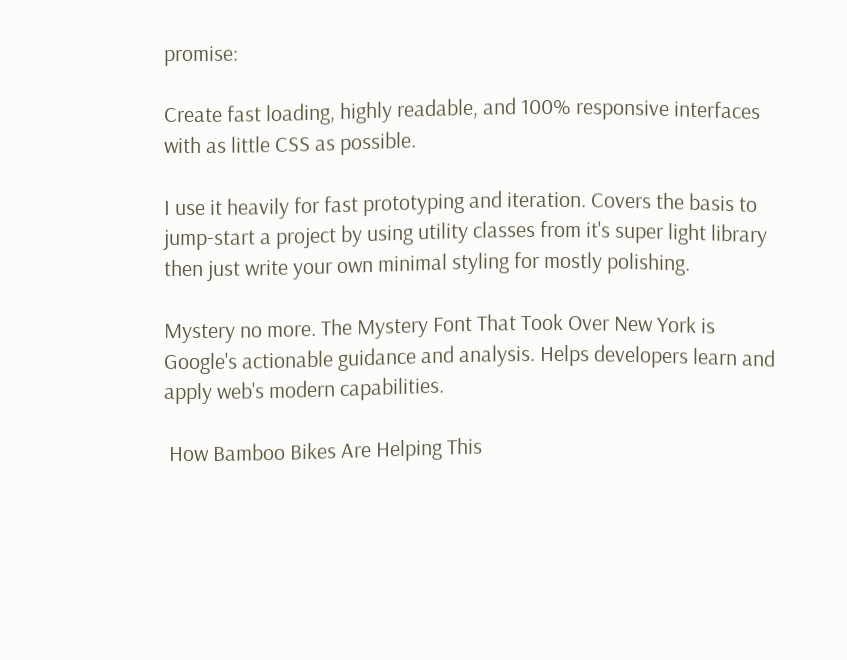promise:

Create fast loading, highly readable, and 100% responsive interfaces with as little CSS as possible.

I use it heavily for fast prototyping and iteration. Covers the basis to jump-start a project by using utility classes from it's super light library then just write your own minimal styling for mostly polishing.

Mystery no more. The Mystery Font That Took Over New York is Google's actionable guidance and analysis. Helps developers learn and apply web's modern capabilities.

 How Bamboo Bikes Are Helping This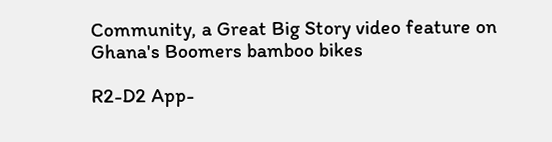Community, a Great Big Story video feature on Ghana's Boomers bamboo bikes

R2-D2 App-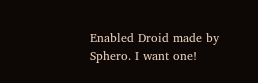Enabled Droid made by Sphero. I want one!